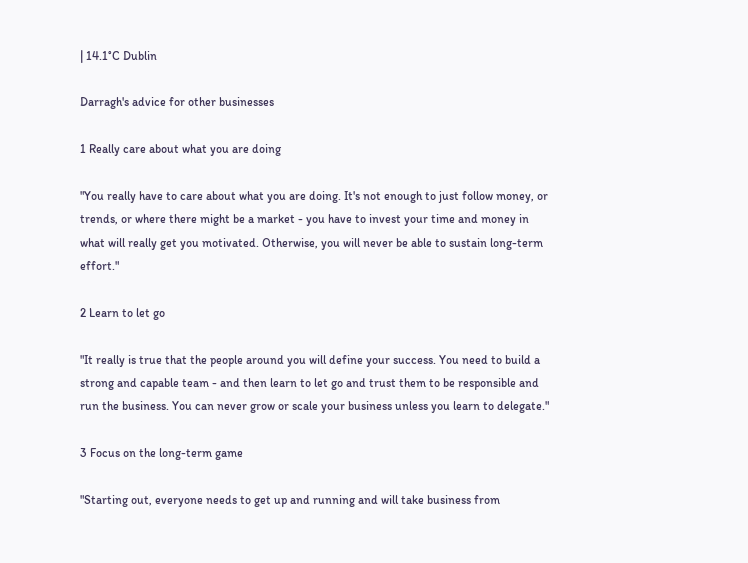| 14.1°C Dublin

Darragh's advice for other businesses

1 Really care about what you are doing

"You really have to care about what you are doing. It's not enough to just follow money, or trends, or where there might be a market - you have to invest your time and money in what will really get you motivated. Otherwise, you will never be able to sustain long-term effort."

2 Learn to let go

"It really is true that the people around you will define your success. You need to build a strong and capable team - and then learn to let go and trust them to be responsible and run the business. You can never grow or scale your business unless you learn to delegate."

3 Focus on the long-term game

"Starting out, everyone needs to get up and running and will take business from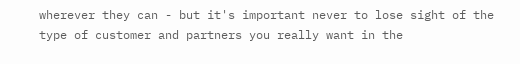wherever they can - but it's important never to lose sight of the type of customer and partners you really want in the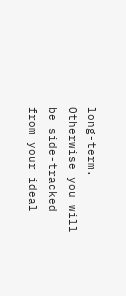long-term. Otherwise you will be side-tracked from your ideal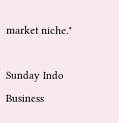market niche."

Sunday Indo Business